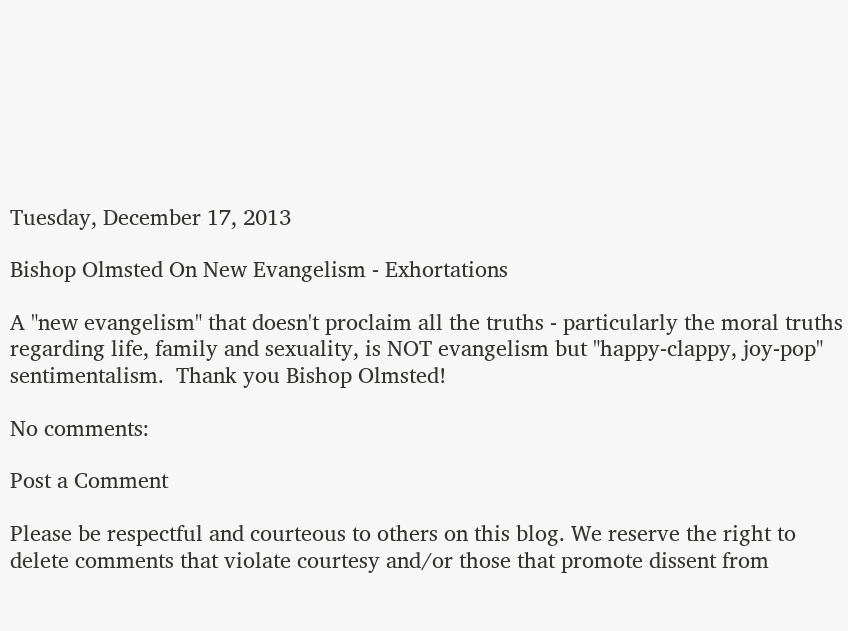Tuesday, December 17, 2013

Bishop Olmsted On New Evangelism - Exhortations

A "new evangelism" that doesn't proclaim all the truths - particularly the moral truths regarding life, family and sexuality, is NOT evangelism but "happy-clappy, joy-pop" sentimentalism.  Thank you Bishop Olmsted!

No comments:

Post a Comment

Please be respectful and courteous to others on this blog. We reserve the right to delete comments that violate courtesy and/or those that promote dissent from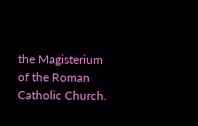the Magisterium of the Roman Catholic Church.